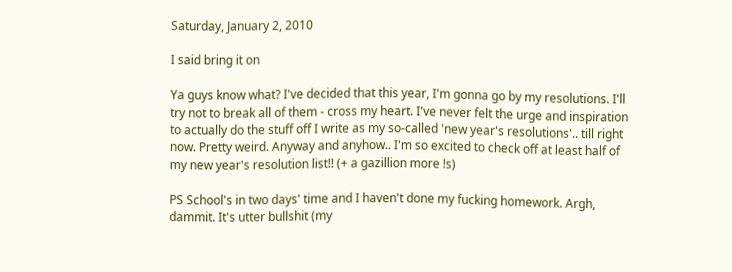Saturday, January 2, 2010

I said bring it on

Ya guys know what? I've decided that this year, I'm gonna go by my resolutions. I'll try not to break all of them - cross my heart. I've never felt the urge and inspiration to actually do the stuff off I write as my so-called 'new year's resolutions'.. till right now. Pretty weird. Anyway and anyhow.. I'm so excited to check off at least half of my new year's resolution list!! (+ a gazillion more !s)

PS School's in two days' time and I haven't done my fucking homework. Argh, dammit. It's utter bullshit (my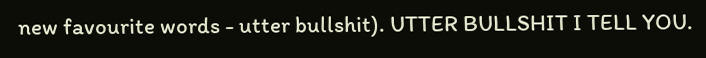new favourite words - utter bullshit). UTTER BULLSHIT I TELL YOU.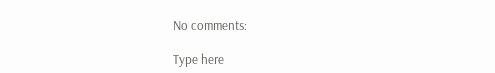No comments:

Type here